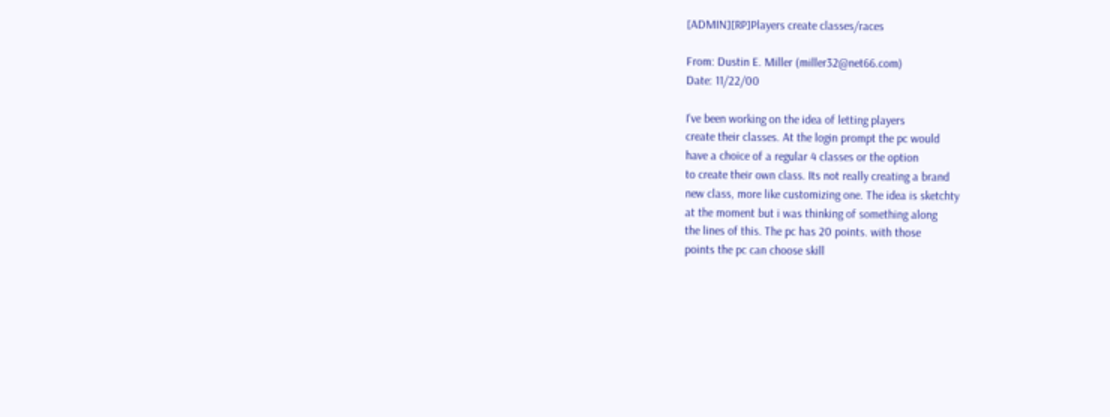[ADMIN][RP]Players create classes/races

From: Dustin E. Miller (miller32@net66.com)
Date: 11/22/00

I've been working on the idea of letting players
create their classes. At the login prompt the pc would
have a choice of a regular 4 classes or the option
to create their own class. Its not really creating a brand
new class, more like customizing one. The idea is sketchty
at the moment but i was thinking of something along
the lines of this. The pc has 20 points. with those
points the pc can choose skill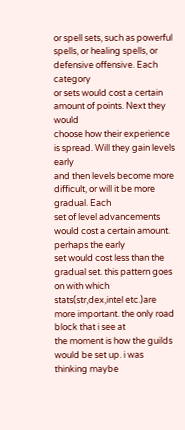or spell sets, such as powerful
spells, or healing spells, or defensive offensive. Each category
or sets would cost a certain amount of points. Next they would
choose how their experience is spread. Will they gain levels early
and then levels become more difficult, or will it be more gradual. Each
set of level advancements would cost a certain amount. perhaps the early
set would cost less than the gradual set. this pattern goes on with which
stats(str,dex,intel etc.)are more important. the only road block that i see at
the moment is how the guilds would be set up. i was thinking maybe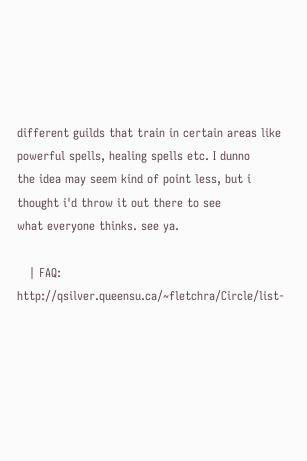different guilds that train in certain areas like powerful spells, healing spells etc. I dunno
the idea may seem kind of point less, but i thought i'd throw it out there to see
what everyone thinks. see ya.

   | FAQ: http://qsilver.queensu.ca/~fletchra/Circle/list-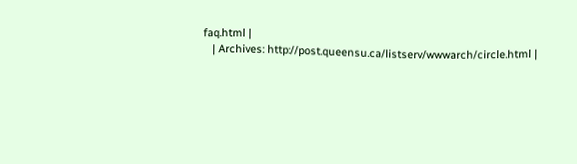faq.html |
   | Archives: http://post.queensu.ca/listserv/wwwarch/circle.html |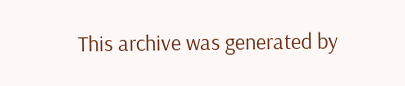This archive was generated by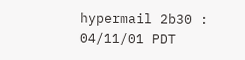hypermail 2b30 : 04/11/01 PDT